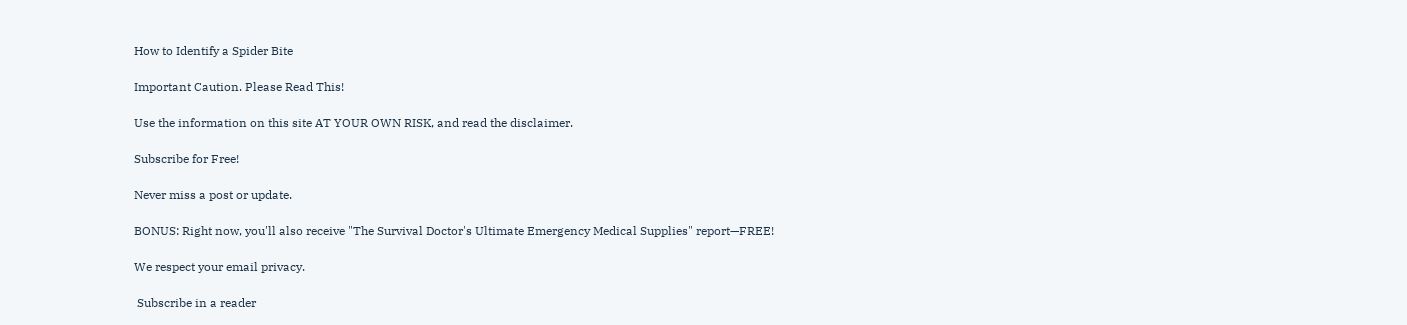How to Identify a Spider Bite

Important Caution. Please Read This!

Use the information on this site AT YOUR OWN RISK, and read the disclaimer.

Subscribe for Free!

Never miss a post or update.

BONUS: Right now, you'll also receive "The Survival Doctor's Ultimate Emergency Medical Supplies" report—FREE!

We respect your email privacy.

 Subscribe in a reader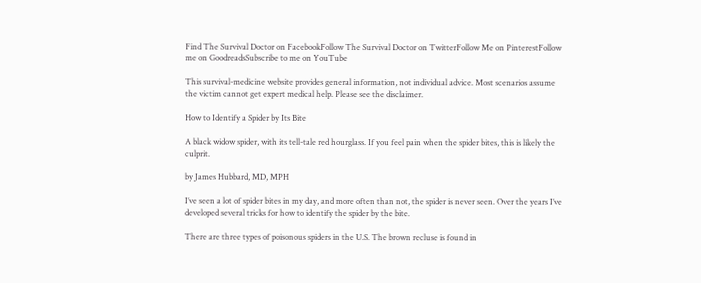Find The Survival Doctor on FacebookFollow The Survival Doctor on TwitterFollow Me on PinterestFollow me on GoodreadsSubscribe to me on YouTube

This survival-medicine website provides general information, not individual advice. Most scenarios assume the victim cannot get expert medical help. Please see the disclaimer.

How to Identify a Spider by Its Bite

A black widow spider, with its tell-tale red hourglass. If you feel pain when the spider bites, this is likely the culprit.

by James Hubbard, MD, MPH

I’ve seen a lot of spider bites in my day, and more often than not, the spider is never seen. Over the years I’ve developed several tricks for how to identify the spider by the bite.

There are three types of poisonous spiders in the U.S. The brown recluse is found in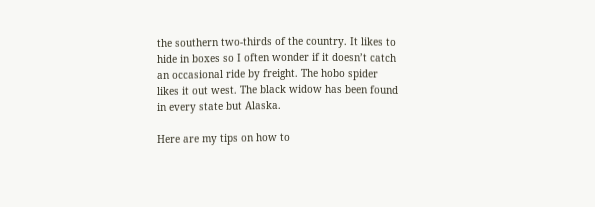the southern two-thirds of the country. It likes to hide in boxes so I often wonder if it doesn’t catch an occasional ride by freight. The hobo spider likes it out west. The black widow has been found in every state but Alaska.

Here are my tips on how to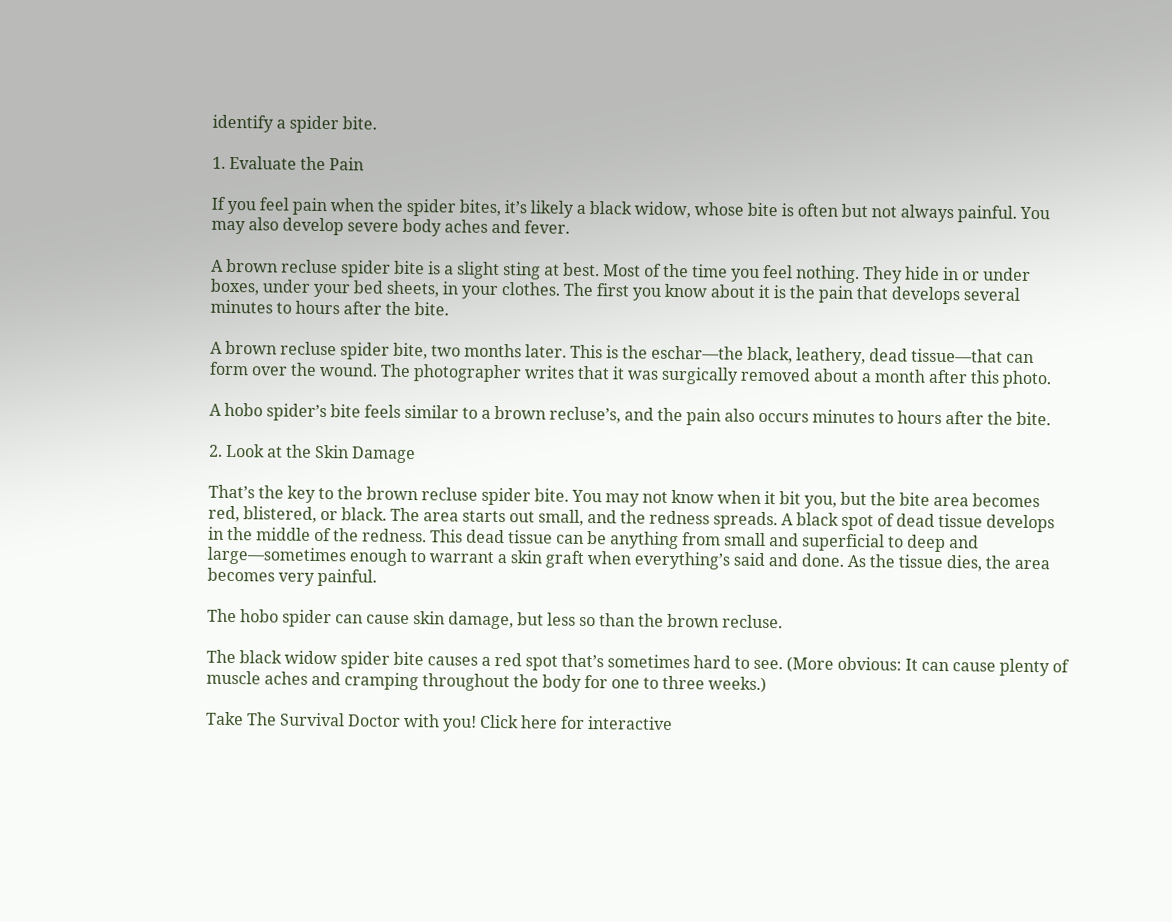identify a spider bite.

1. Evaluate the Pain

If you feel pain when the spider bites, it’s likely a black widow, whose bite is often but not always painful. You may also develop severe body aches and fever.

A brown recluse spider bite is a slight sting at best. Most of the time you feel nothing. They hide in or under boxes, under your bed sheets, in your clothes. The first you know about it is the pain that develops several minutes to hours after the bite.

A brown recluse spider bite, two months later. This is the eschar—the black, leathery, dead tissue—that can form over the wound. The photographer writes that it was surgically removed about a month after this photo.

A hobo spider’s bite feels similar to a brown recluse’s, and the pain also occurs minutes to hours after the bite.

2. Look at the Skin Damage

That’s the key to the brown recluse spider bite. You may not know when it bit you, but the bite area becomes red, blistered, or black. The area starts out small, and the redness spreads. A black spot of dead tissue develops in the middle of the redness. This dead tissue can be anything from small and superficial to deep and large—sometimes enough to warrant a skin graft when everything’s said and done. As the tissue dies, the area becomes very painful.

The hobo spider can cause skin damage, but less so than the brown recluse.

The black widow spider bite causes a red spot that’s sometimes hard to see. (More obvious: It can cause plenty of muscle aches and cramping throughout the body for one to three weeks.)

Take The Survival Doctor with you! Click here for interactive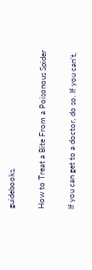guidebooks.

How to Treat a Bite From a Poisonous Spider

If you can get to a doctor, do so. If you can’t,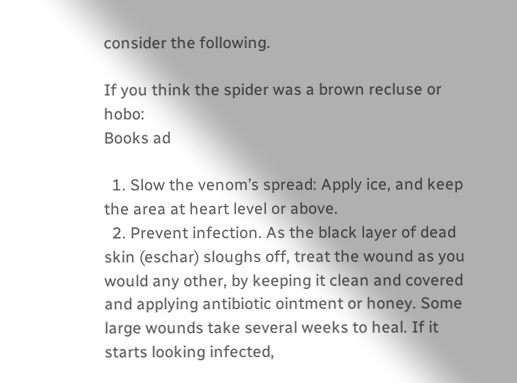consider the following.

If you think the spider was a brown recluse or hobo:
Books ad

  1. Slow the venom’s spread: Apply ice, and keep the area at heart level or above.
  2. Prevent infection. As the black layer of dead skin (eschar) sloughs off, treat the wound as you would any other, by keeping it clean and covered and applying antibiotic ointment or honey. Some large wounds take several weeks to heal. If it starts looking infected,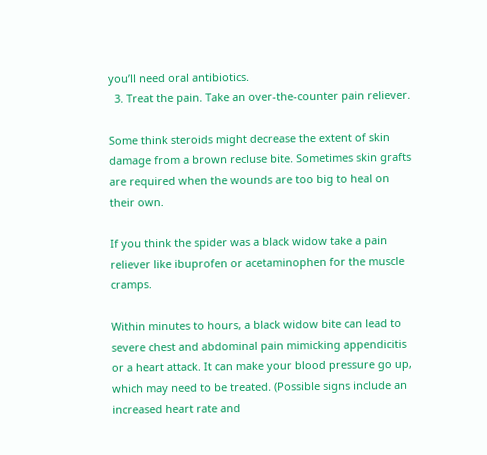you’ll need oral antibiotics.
  3. Treat the pain. Take an over-the-counter pain reliever.

Some think steroids might decrease the extent of skin damage from a brown recluse bite. Sometimes skin grafts are required when the wounds are too big to heal on their own.

If you think the spider was a black widow take a pain reliever like ibuprofen or acetaminophen for the muscle cramps.

Within minutes to hours, a black widow bite can lead to severe chest and abdominal pain mimicking appendicitis or a heart attack. It can make your blood pressure go up, which may need to be treated. (Possible signs include an increased heart rate and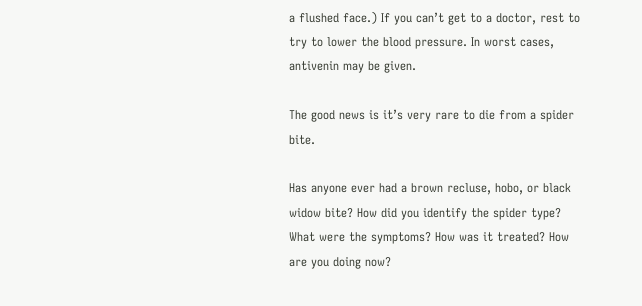a flushed face.) If you can’t get to a doctor, rest to try to lower the blood pressure. In worst cases, antivenin may be given.

The good news is it’s very rare to die from a spider bite.

Has anyone ever had a brown recluse, hobo, or black widow bite? How did you identify the spider type? What were the symptoms? How was it treated? How are you doing now?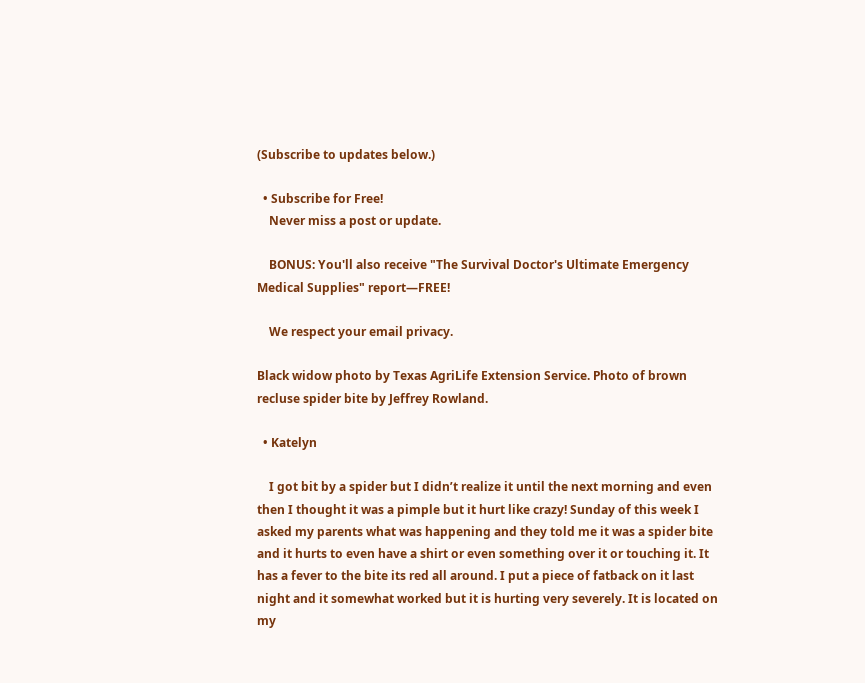(Subscribe to updates below.)

  • Subscribe for Free!
    Never miss a post or update.

    BONUS: You'll also receive "The Survival Doctor's Ultimate Emergency Medical Supplies" report—FREE!

    We respect your email privacy.

Black widow photo by Texas AgriLife Extension Service. Photo of brown recluse spider bite by Jeffrey Rowland.

  • Katelyn

    I got bit by a spider but I didn’t realize it until the next morning and even then I thought it was a pimple but it hurt like crazy! Sunday of this week I asked my parents what was happening and they told me it was a spider bite and it hurts to even have a shirt or even something over it or touching it. It has a fever to the bite its red all around. I put a piece of fatback on it last night and it somewhat worked but it is hurting very severely. It is located on my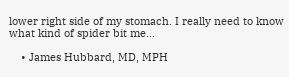lower right side of my stomach. I really need to know what kind of spider bit me…

    • James Hubbard, MD, MPH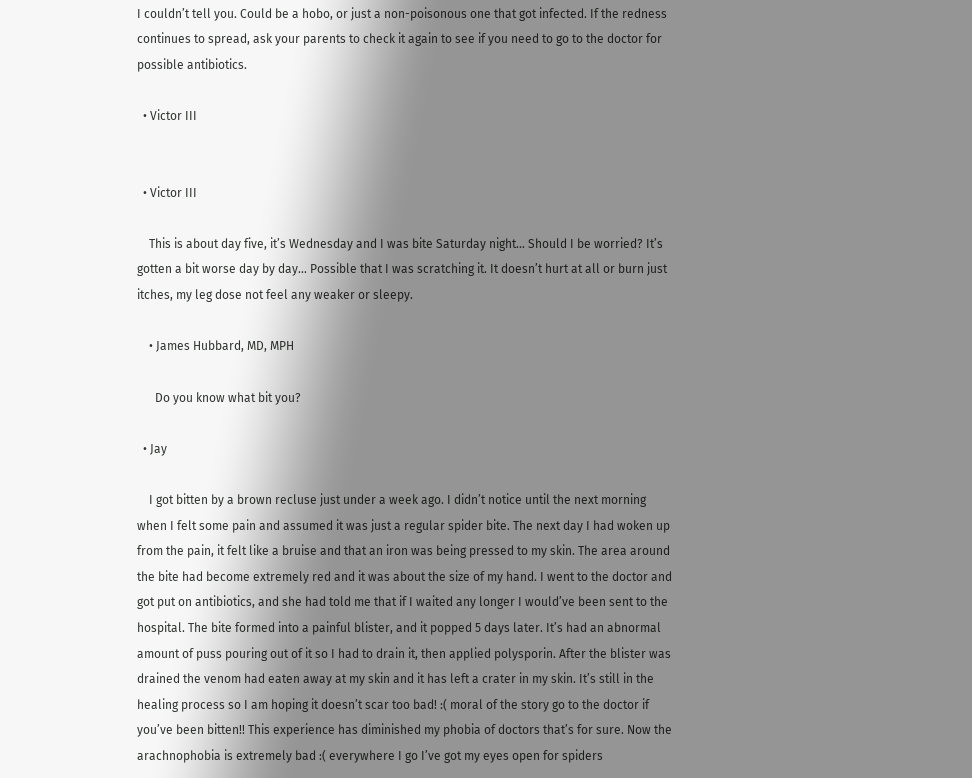I couldn’t tell you. Could be a hobo, or just a non-poisonous one that got infected. If the redness continues to spread, ask your parents to check it again to see if you need to go to the doctor for possible antibiotics.

  • Victor III


  • Victor III

    This is about day five, it’s Wednesday and I was bite Saturday night… Should I be worried? It’s gotten a bit worse day by day… Possible that I was scratching it. It doesn’t hurt at all or burn just itches, my leg dose not feel any weaker or sleepy.

    • James Hubbard, MD, MPH

      Do you know what bit you?

  • Jay

    I got bitten by a brown recluse just under a week ago. I didn’t notice until the next morning when I felt some pain and assumed it was just a regular spider bite. The next day I had woken up from the pain, it felt like a bruise and that an iron was being pressed to my skin. The area around the bite had become extremely red and it was about the size of my hand. I went to the doctor and got put on antibiotics, and she had told me that if I waited any longer I would’ve been sent to the hospital. The bite formed into a painful blister, and it popped 5 days later. It’s had an abnormal amount of puss pouring out of it so I had to drain it, then applied polysporin. After the blister was drained the venom had eaten away at my skin and it has left a crater in my skin. It’s still in the healing process so I am hoping it doesn’t scar too bad! :( moral of the story go to the doctor if you’ve been bitten!! This experience has diminished my phobia of doctors that’s for sure. Now the arachnophobia is extremely bad :( everywhere I go I’ve got my eyes open for spiders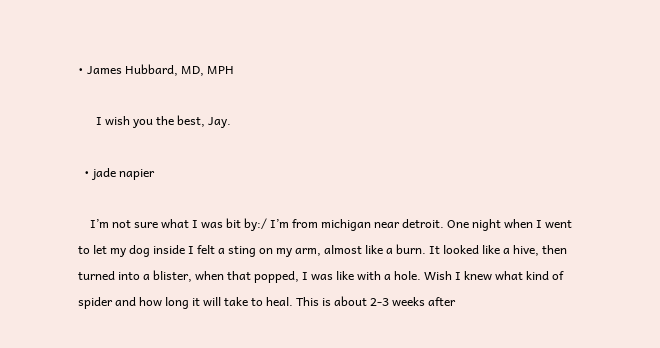• James Hubbard, MD, MPH

      I wish you the best, Jay.

  • jade napier

    I’m not sure what I was bit by:/ I’m from michigan near detroit. One night when I went to let my dog inside I felt a sting on my arm, almost like a burn. It looked like a hive, then turned into a blister, when that popped, I was like with a hole. Wish I knew what kind of spider and how long it will take to heal. This is about 2-3 weeks after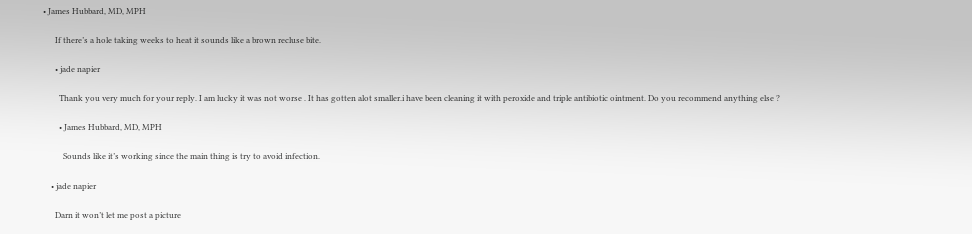• James Hubbard, MD, MPH

      If there’s a hole taking weeks to heat it sounds like a brown recluse bite.

      • jade napier

        Thank you very much for your reply. I am lucky it was not worse . It has gotten alot smaller.i have been cleaning it with peroxide and triple antibiotic ointment. Do you recommend anything else ?

        • James Hubbard, MD, MPH

          Sounds like it’s working since the main thing is try to avoid infection.

    • jade napier

      Darn it won’t let me post a picture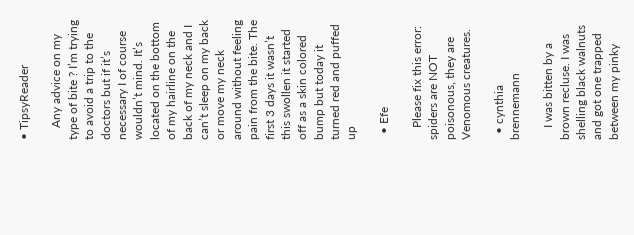• TipsyReader

    Any advice on my type of bite ? I’m trying to avoid a trip to the doctors but if it’s necessary I of course wouldn’t mind. It’s located on the bottom of my hairline on the back of my neck and I can’t sleep on my back or move my neck around without feeling pain from the bite. The first 3 days it wasn’t this swollen it started off as a skin colored bump but today it turned red and puffed up

  • Efe

    Please fix this error: spiders are NOT poisonous, they are Venomous creatures.

  • cynthia brennemann

    I was bitten by a brown recluse. I was shelling black walnuts and got one trapped between my pinky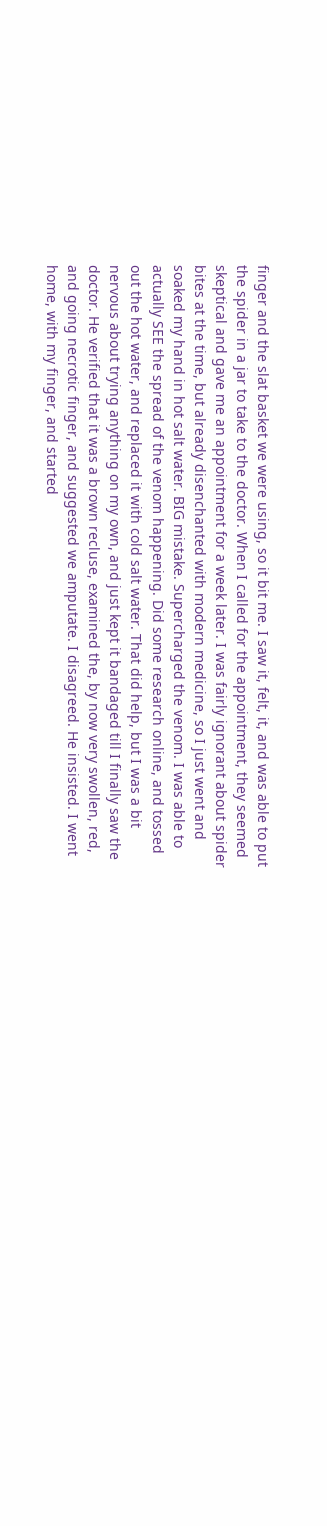finger and the slat basket we were using, so it bit me. I saw it, felt, it, and was able to put the spider in a jar to take to the doctor. When I called for the appointment, they seemed skeptical and gave me an appointment for a week later. I was fairly ignorant about spider bites at the time, but already disenchanted with modern medicine, so I just went and soaked my hand in hot salt water. BIG mistake. Supercharged the venom. I was able to actually SEE the spread of the venom happening. Did some research online, and tossed out the hot water, and replaced it with cold salt water. That did help, but I was a bit nervous about trying anything on my own, and just kept it bandaged till I finally saw the doctor. He verified that it was a brown recluse, examined the, by now very swollen, red, and going necrotic finger, and suggested we amputate. I disagreed. He insisted. I went home, with my finger, and started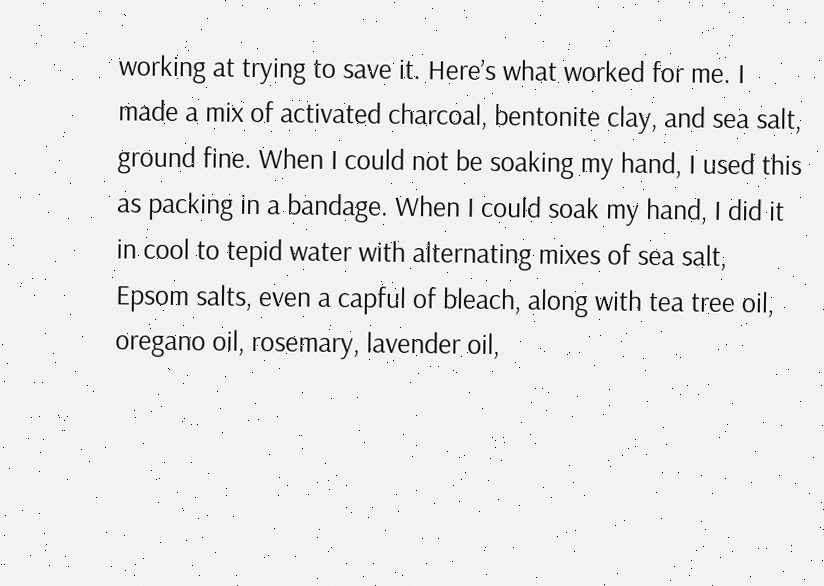working at trying to save it. Here’s what worked for me. I made a mix of activated charcoal, bentonite clay, and sea salt, ground fine. When I could not be soaking my hand, I used this as packing in a bandage. When I could soak my hand, I did it in cool to tepid water with alternating mixes of sea salt, Epsom salts, even a capful of bleach, along with tea tree oil, oregano oil, rosemary, lavender oil,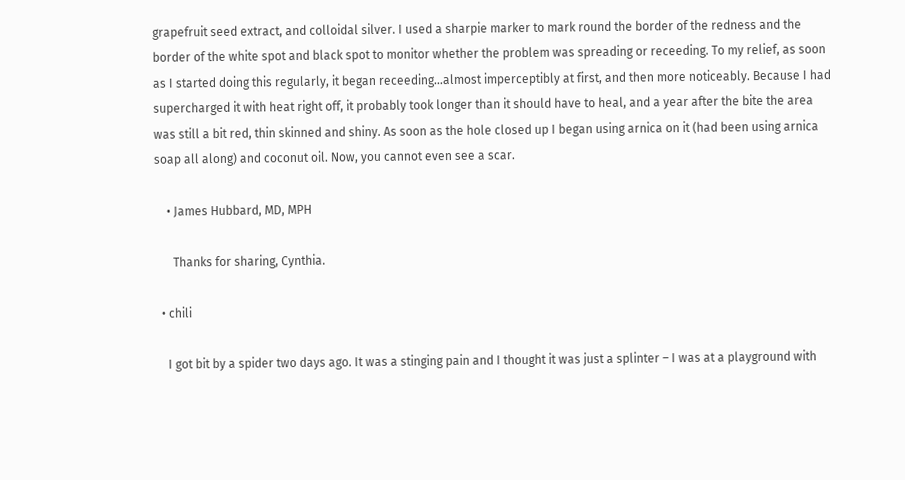grapefruit seed extract, and colloidal silver. I used a sharpie marker to mark round the border of the redness and the border of the white spot and black spot to monitor whether the problem was spreading or receeding. To my relief, as soon as I started doing this regularly, it began receeding…almost imperceptibly at first, and then more noticeably. Because I had supercharged it with heat right off, it probably took longer than it should have to heal, and a year after the bite the area was still a bit red, thin skinned and shiny. As soon as the hole closed up I began using arnica on it (had been using arnica soap all along) and coconut oil. Now, you cannot even see a scar.

    • James Hubbard, MD, MPH

      Thanks for sharing, Cynthia.

  • chili

    I got bit by a spider two days ago. It was a stinging pain and I thought it was just a splinter – I was at a playground with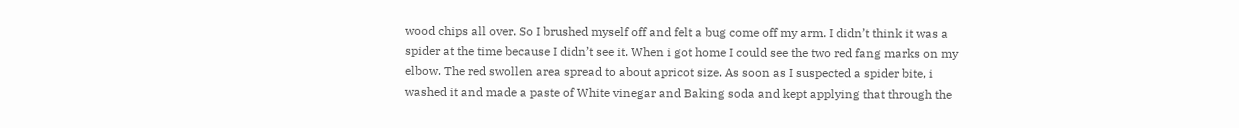wood chips all over. So I brushed myself off and felt a bug come off my arm. I didn’t think it was a spider at the time because I didn’t see it. When i got home I could see the two red fang marks on my elbow. The red swollen area spread to about apricot size. As soon as I suspected a spider bite, i washed it and made a paste of White vinegar and Baking soda and kept applying that through the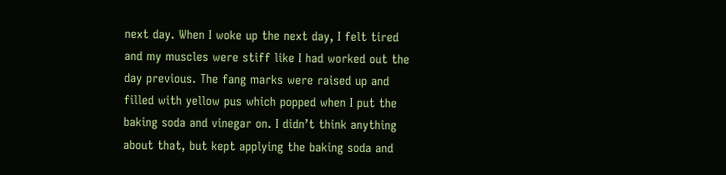next day. When I woke up the next day, I felt tired and my muscles were stiff like I had worked out the day previous. The fang marks were raised up and filled with yellow pus which popped when I put the baking soda and vinegar on. I didn’t think anything about that, but kept applying the baking soda and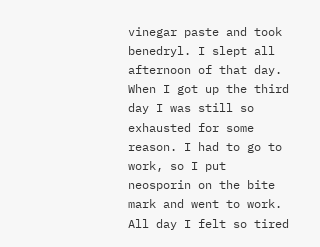vinegar paste and took benedryl. I slept all afternoon of that day. When I got up the third day I was still so exhausted for some reason. I had to go to work, so I put neosporin on the bite mark and went to work. All day I felt so tired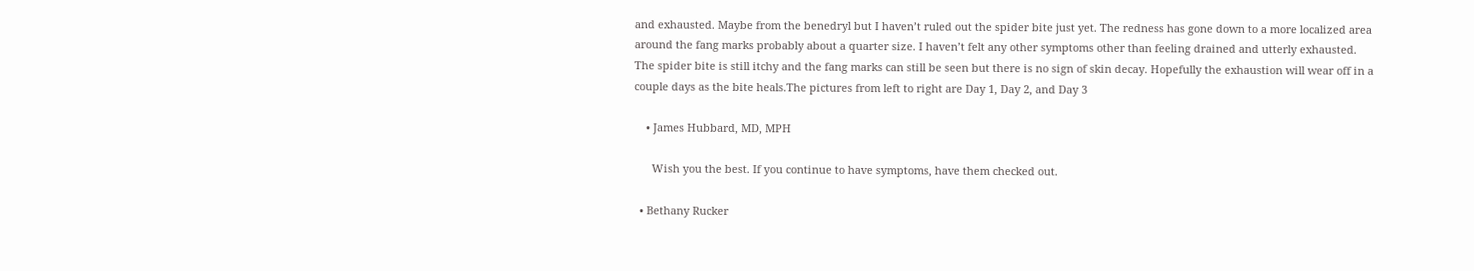and exhausted. Maybe from the benedryl but I haven’t ruled out the spider bite just yet. The redness has gone down to a more localized area around the fang marks probably about a quarter size. I haven’t felt any other symptoms other than feeling drained and utterly exhausted. The spider bite is still itchy and the fang marks can still be seen but there is no sign of skin decay. Hopefully the exhaustion will wear off in a couple days as the bite heals.The pictures from left to right are Day 1, Day 2, and Day 3

    • James Hubbard, MD, MPH

      Wish you the best. If you continue to have symptoms, have them checked out.

  • Bethany Rucker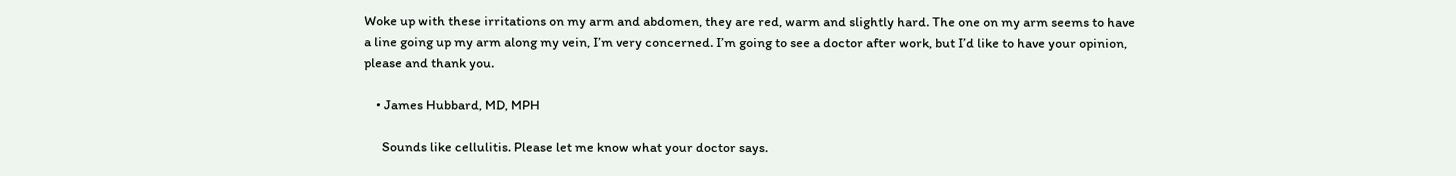Woke up with these irritations on my arm and abdomen, they are red, warm and slightly hard. The one on my arm seems to have a line going up my arm along my vein, I’m very concerned. I’m going to see a doctor after work, but I’d like to have your opinion, please and thank you.

    • James Hubbard, MD, MPH

      Sounds like cellulitis. Please let me know what your doctor says.